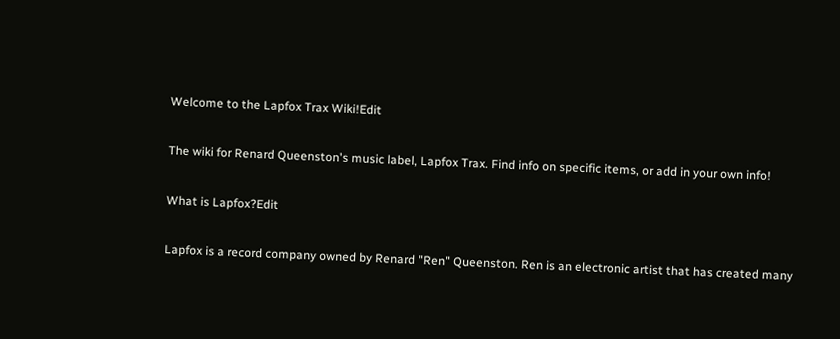Welcome to the Lapfox Trax Wiki!Edit

The wiki for Renard Queenston's music label, Lapfox Trax. Find info on specific items, or add in your own info!

What is Lapfox?Edit

Lapfox is a record company owned by Renard "Ren" Queenston. Ren is an electronic artist that has created many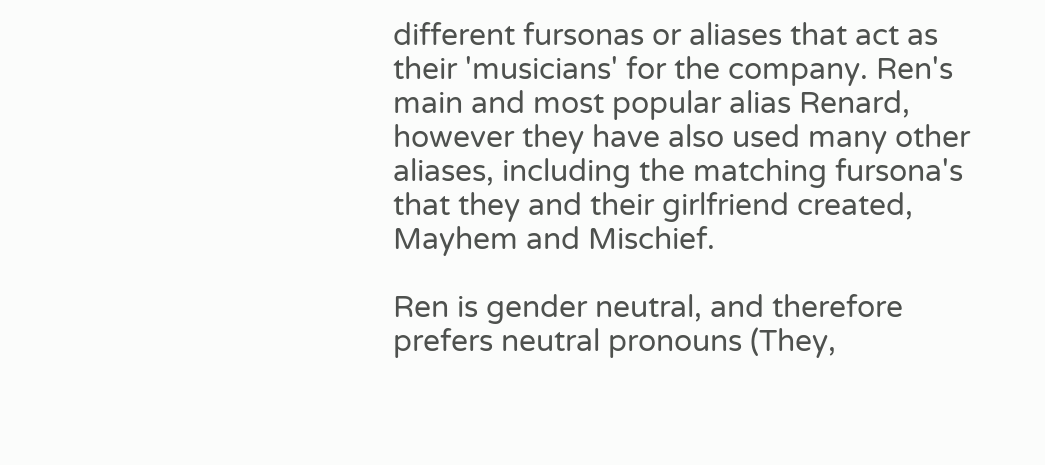different fursonas or aliases that act as their 'musicians' for the company. Ren's main and most popular alias Renard, however they have also used many other aliases, including the matching fursona's that they and their girlfriend created, Mayhem and Mischief.

Ren is gender neutral, and therefore prefers neutral pronouns (They,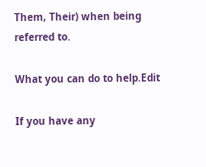Them, Their) when being referred to.

What you can do to help.Edit

If you have any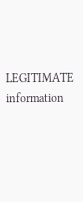LEGITIMATE information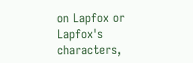on Lapfox or Lapfox's characters,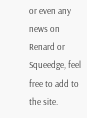or even any news on Renard or Squeedge, feel free to add to the site.